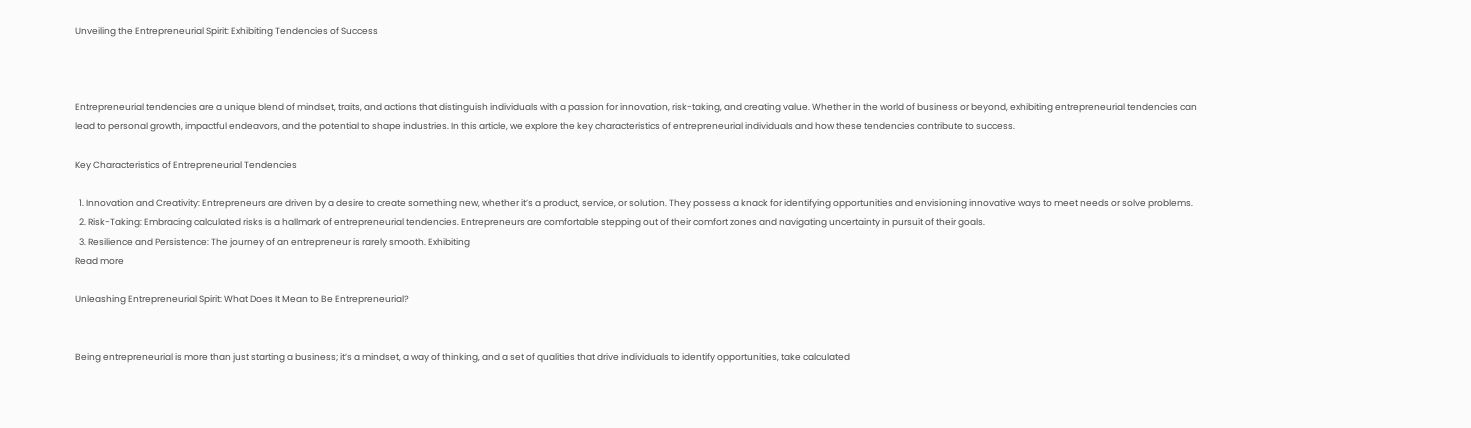Unveiling the Entrepreneurial Spirit: Exhibiting Tendencies of Success



Entrepreneurial tendencies are a unique blend of mindset, traits, and actions that distinguish individuals with a passion for innovation, risk-taking, and creating value. Whether in the world of business or beyond, exhibiting entrepreneurial tendencies can lead to personal growth, impactful endeavors, and the potential to shape industries. In this article, we explore the key characteristics of entrepreneurial individuals and how these tendencies contribute to success.

Key Characteristics of Entrepreneurial Tendencies

  1. Innovation and Creativity: Entrepreneurs are driven by a desire to create something new, whether it’s a product, service, or solution. They possess a knack for identifying opportunities and envisioning innovative ways to meet needs or solve problems.
  2. Risk-Taking: Embracing calculated risks is a hallmark of entrepreneurial tendencies. Entrepreneurs are comfortable stepping out of their comfort zones and navigating uncertainty in pursuit of their goals.
  3. Resilience and Persistence: The journey of an entrepreneur is rarely smooth. Exhibiting
Read more

Unleashing Entrepreneurial Spirit: What Does It Mean to Be Entrepreneurial?


Being entrepreneurial is more than just starting a business; it’s a mindset, a way of thinking, and a set of qualities that drive individuals to identify opportunities, take calculated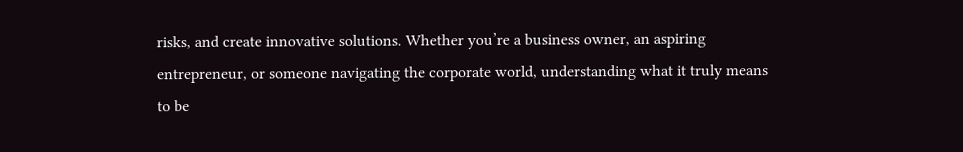risks, and create innovative solutions. Whether you’re a business owner, an aspiring entrepreneur, or someone navigating the corporate world, understanding what it truly means to be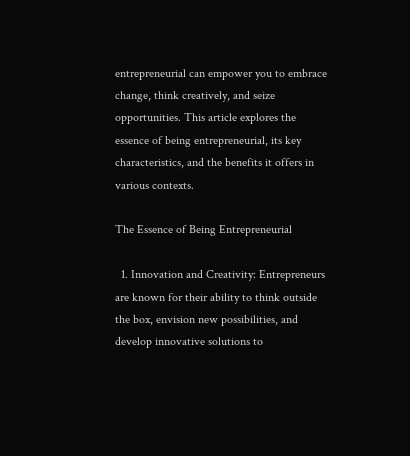entrepreneurial can empower you to embrace change, think creatively, and seize opportunities. This article explores the essence of being entrepreneurial, its key characteristics, and the benefits it offers in various contexts.

The Essence of Being Entrepreneurial

  1. Innovation and Creativity: Entrepreneurs are known for their ability to think outside the box, envision new possibilities, and develop innovative solutions to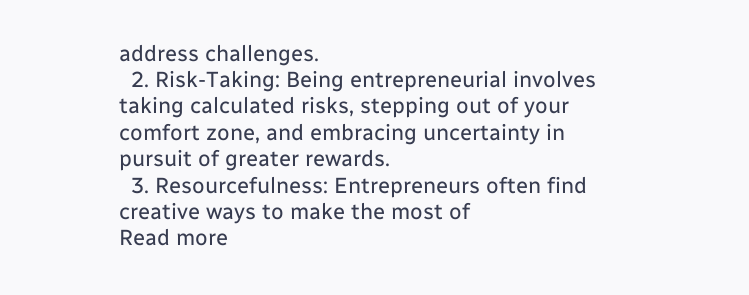address challenges.
  2. Risk-Taking: Being entrepreneurial involves taking calculated risks, stepping out of your comfort zone, and embracing uncertainty in pursuit of greater rewards.
  3. Resourcefulness: Entrepreneurs often find creative ways to make the most of
Read more